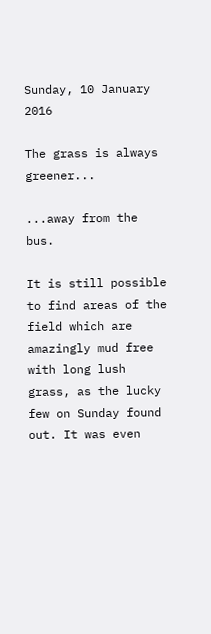Sunday, 10 January 2016

The grass is always greener...

...away from the bus.

It is still possible to find areas of the field which are amazingly mud free with long lush grass, as the lucky few on Sunday found out. It was even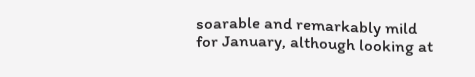soarable and remarkably mild for January, although looking at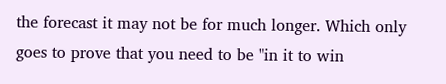the forecast it may not be for much longer. Which only goes to prove that you need to be "in it to win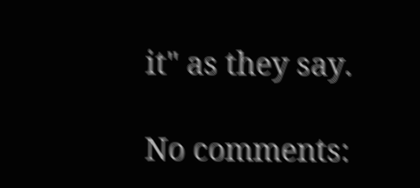it" as they say.

No comments: